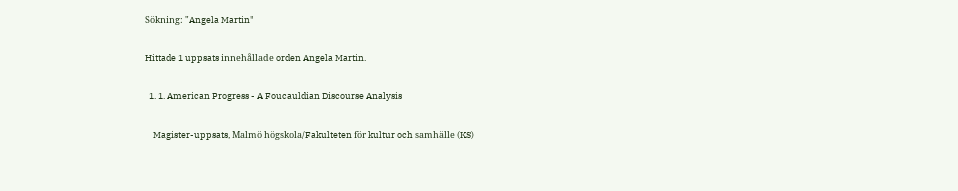Sökning: "Angela Martin"

Hittade 1 uppsats innehållade orden Angela Martin.

  1. 1. American Progress - A Foucauldian Discourse Analysis

    Magister-uppsats, Malmö högskola/Fakulteten för kultur och samhälle (KS)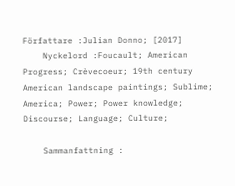Författare :Julian Donno; [2017]
    Nyckelord :Foucault; American Progress; Crèvecoeur; 19th century American landscape paintings; Sublime; America; Power; Power knowledge; Discourse; Language; Culture;

    Sammanfattning :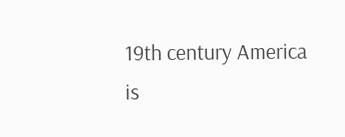19th century America is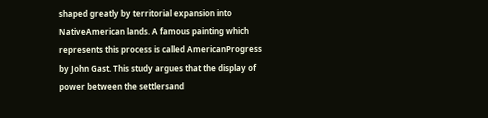shaped greatly by territorial expansion into NativeAmerican lands. A famous painting which represents this process is called AmericanProgress by John Gast. This study argues that the display of power between the settlersand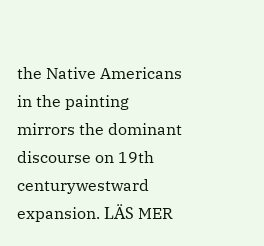the Native Americans in the painting mirrors the dominant discourse on 19th centurywestward expansion. LÄS MER